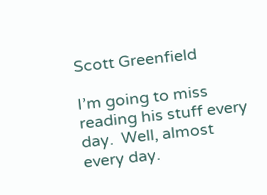Scott Greenfield

I’m going to miss reading his stuff every day.  Well, almost every day.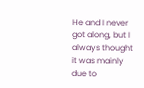He and I never got along, but I always thought it was mainly due to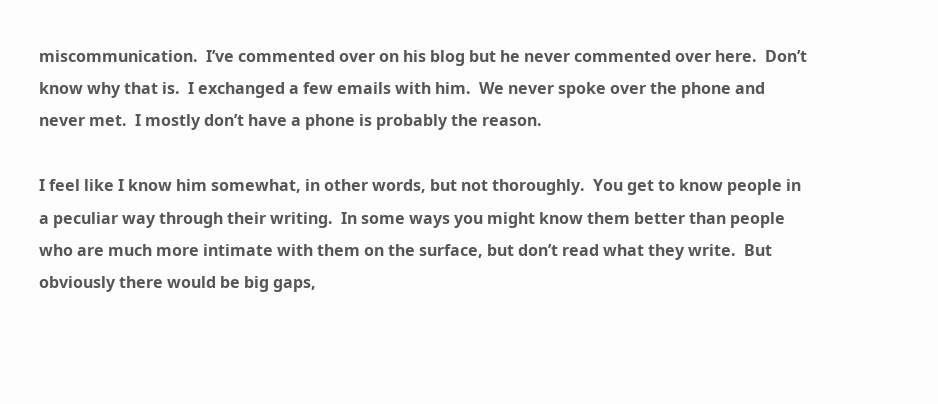miscommunication.  I’ve commented over on his blog but he never commented over here.  Don’t know why that is.  I exchanged a few emails with him.  We never spoke over the phone and never met.  I mostly don’t have a phone is probably the reason.

I feel like I know him somewhat, in other words, but not thoroughly.  You get to know people in a peculiar way through their writing.  In some ways you might know them better than people who are much more intimate with them on the surface, but don’t read what they write.  But obviously there would be big gaps,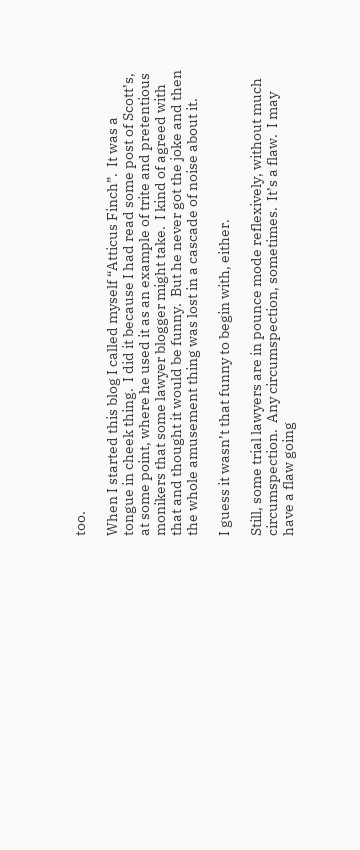too.

When I started this blog I called myself “Atticus Finch”.  It was a tongue in cheek thing.  I did it because I had read some post of Scott’s, at some point, where he used it as an example of trite and pretentious monikers that some lawyer blogger might take.  I kind of agreed with that and thought it would be funny.  But he never got the joke and then the whole amusement thing was lost in a cascade of noise about it.

I guess it wasn’t that funny to begin with, either.

Still, some trial lawyers are in pounce mode reflexively, without much circumspection.  Any circumspection, sometimes.  It’s a flaw.  I may have a flaw going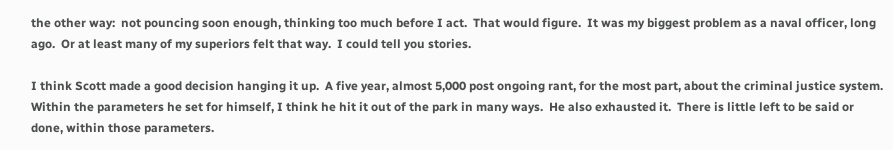the other way:  not pouncing soon enough, thinking too much before I act.  That would figure.  It was my biggest problem as a naval officer, long ago.  Or at least many of my superiors felt that way.  I could tell you stories.

I think Scott made a good decision hanging it up.  A five year, almost 5,000 post ongoing rant, for the most part, about the criminal justice system.  Within the parameters he set for himself, I think he hit it out of the park in many ways.  He also exhausted it.  There is little left to be said or done, within those parameters.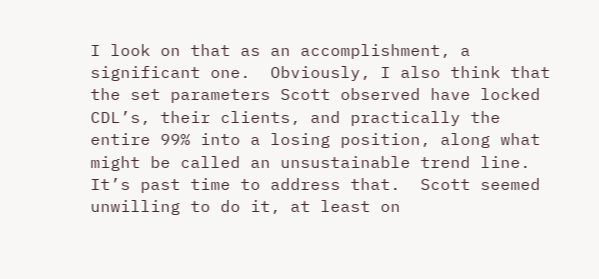I look on that as an accomplishment, a significant one.  Obviously, I also think that the set parameters Scott observed have locked CDL’s, their clients, and practically the entire 99% into a losing position, along what might be called an unsustainable trend line.  It’s past time to address that.  Scott seemed unwilling to do it, at least on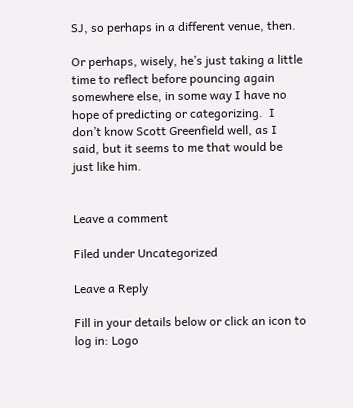SJ, so perhaps in a different venue, then.

Or perhaps, wisely, he’s just taking a little time to reflect before pouncing again somewhere else, in some way I have no hope of predicting or categorizing.  I don’t know Scott Greenfield well, as I said, but it seems to me that would be just like him.


Leave a comment

Filed under Uncategorized

Leave a Reply

Fill in your details below or click an icon to log in: Logo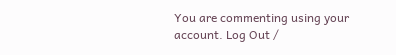You are commenting using your account. Log Out /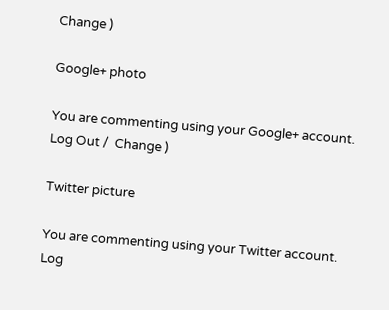Change )

Google+ photo

You are commenting using your Google+ account. Log Out /  Change )

Twitter picture

You are commenting using your Twitter account. Log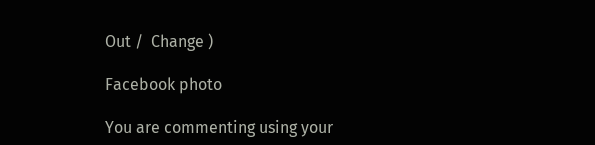Out /  Change )

Facebook photo

You are commenting using your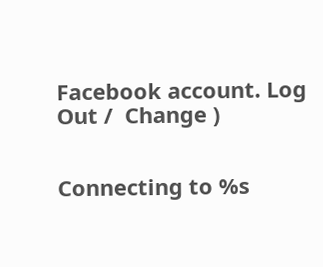Facebook account. Log Out /  Change )


Connecting to %s